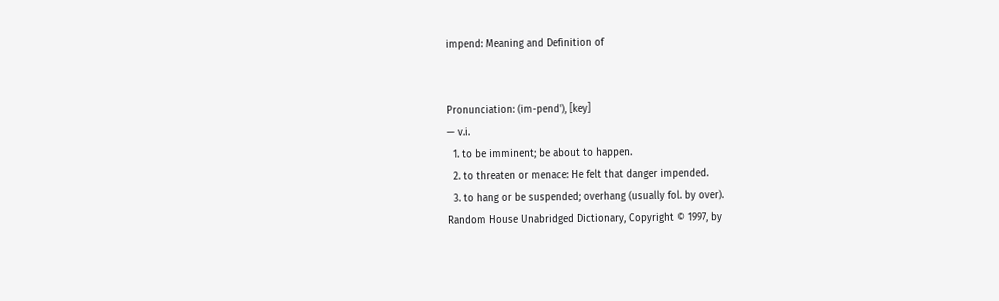impend: Meaning and Definition of


Pronunciation: (im-pend'), [key]
— v.i.
  1. to be imminent; be about to happen.
  2. to threaten or menace: He felt that danger impended.
  3. to hang or be suspended; overhang (usually fol. by over).
Random House Unabridged Dictionary, Copyright © 1997, by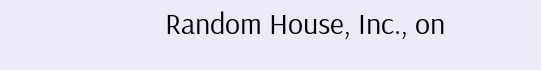Random House, Inc., on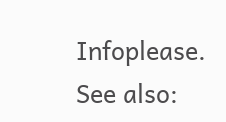Infoplease.
See also: